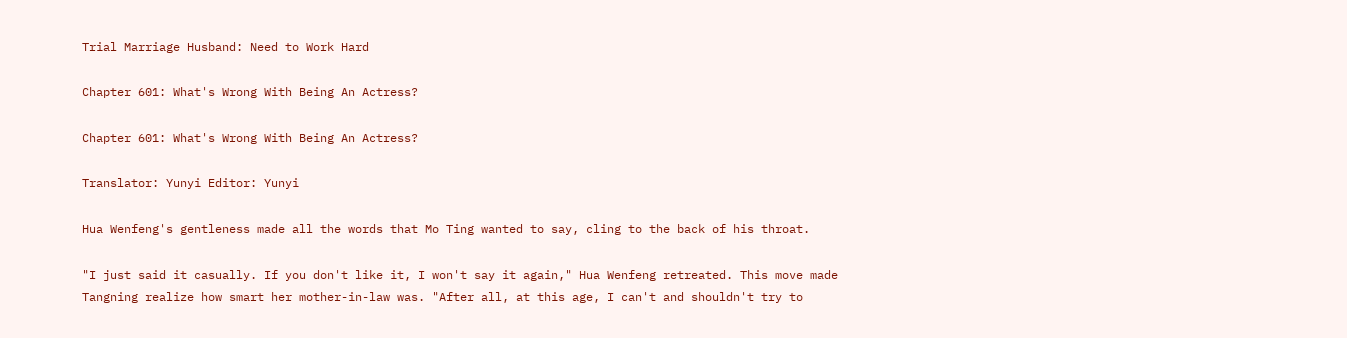Trial Marriage Husband: Need to Work Hard

Chapter 601: What's Wrong With Being An Actress?

Chapter 601: What's Wrong With Being An Actress?

Translator: Yunyi Editor: Yunyi

Hua Wenfeng's gentleness made all the words that Mo Ting wanted to say, cling to the back of his throat.

"I just said it casually. If you don't like it, I won't say it again," Hua Wenfeng retreated. This move made Tangning realize how smart her mother-in-law was. "After all, at this age, I can't and shouldn't try to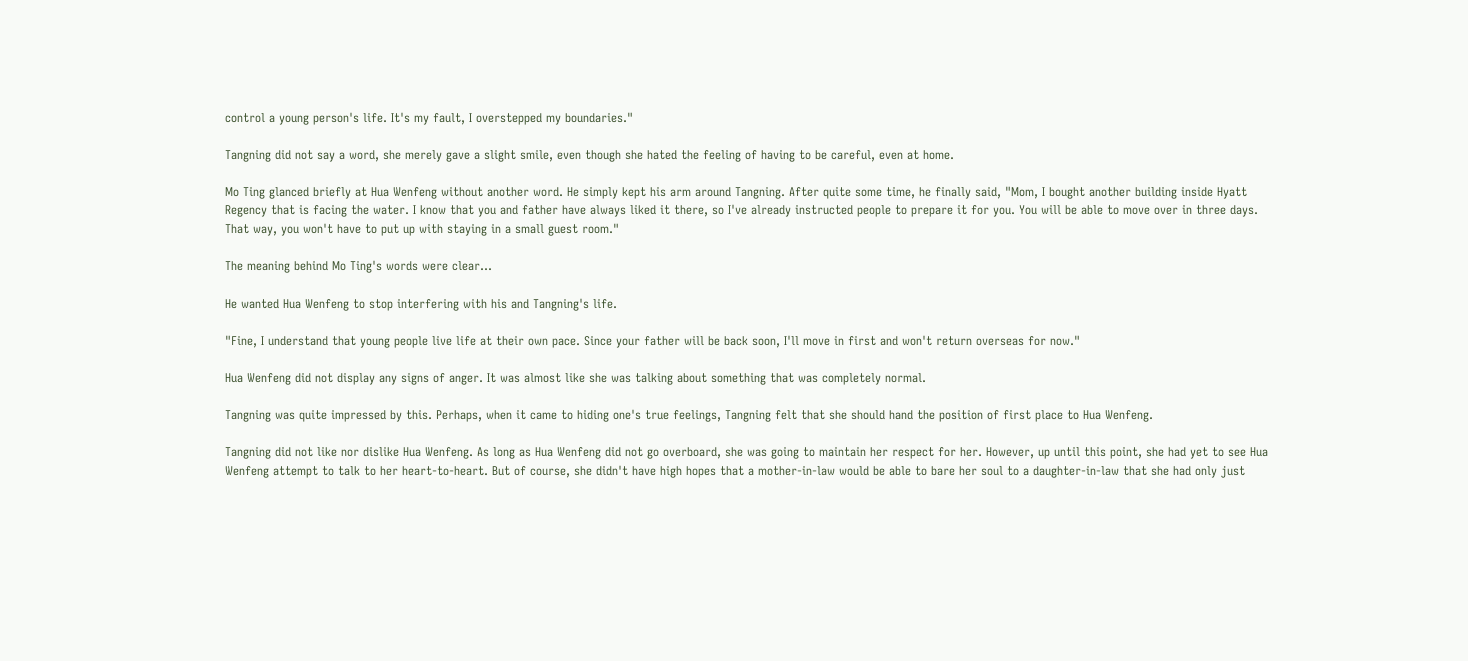control a young person's life. It's my fault, I overstepped my boundaries."

Tangning did not say a word, she merely gave a slight smile, even though she hated the feeling of having to be careful, even at home.

Mo Ting glanced briefly at Hua Wenfeng without another word. He simply kept his arm around Tangning. After quite some time, he finally said, "Mom, I bought another building inside Hyatt Regency that is facing the water. I know that you and father have always liked it there, so I've already instructed people to prepare it for you. You will be able to move over in three days. That way, you won't have to put up with staying in a small guest room."

The meaning behind Mo Ting's words were clear...

He wanted Hua Wenfeng to stop interfering with his and Tangning's life.

"Fine, I understand that young people live life at their own pace. Since your father will be back soon, I'll move in first and won't return overseas for now."

Hua Wenfeng did not display any signs of anger. It was almost like she was talking about something that was completely normal.

Tangning was quite impressed by this. Perhaps, when it came to hiding one's true feelings, Tangning felt that she should hand the position of first place to Hua Wenfeng.

Tangning did not like nor dislike Hua Wenfeng. As long as Hua Wenfeng did not go overboard, she was going to maintain her respect for her. However, up until this point, she had yet to see Hua Wenfeng attempt to talk to her heart-to-heart. But of course, she didn't have high hopes that a mother-in-law would be able to bare her soul to a daughter-in-law that she had only just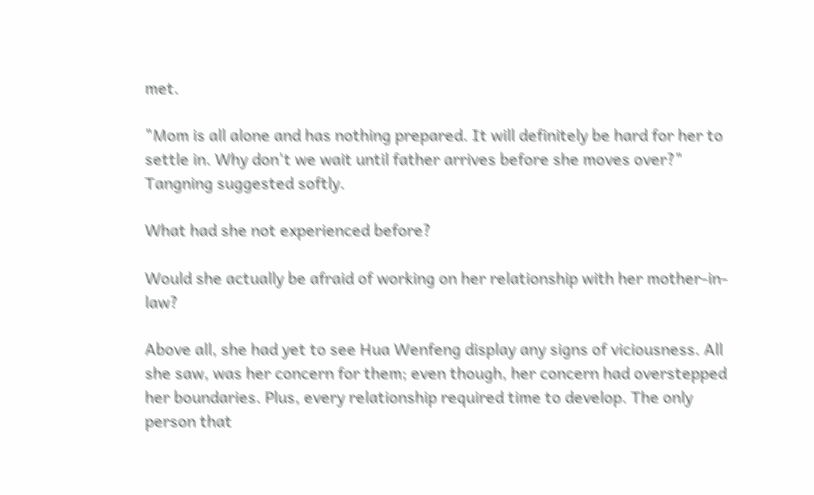met.

"Mom is all alone and has nothing prepared. It will definitely be hard for her to settle in. Why don't we wait until father arrives before she moves over?" Tangning suggested softly.

What had she not experienced before?

Would she actually be afraid of working on her relationship with her mother-in-law?

Above all, she had yet to see Hua Wenfeng display any signs of viciousness. All she saw, was her concern for them; even though, her concern had overstepped her boundaries. Plus, every relationship required time to develop. The only person that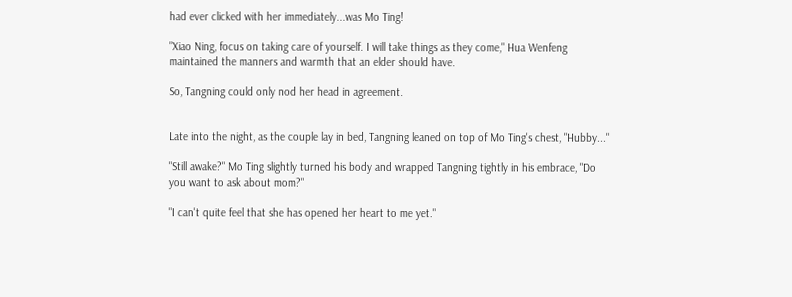had ever clicked with her immediately...was Mo Ting!

"Xiao Ning, focus on taking care of yourself. I will take things as they come," Hua Wenfeng maintained the manners and warmth that an elder should have.

So, Tangning could only nod her head in agreement.


Late into the night, as the couple lay in bed, Tangning leaned on top of Mo Ting's chest, "Hubby..."

"Still awake?" Mo Ting slightly turned his body and wrapped Tangning tightly in his embrace, "Do you want to ask about mom?"

"I can't quite feel that she has opened her heart to me yet."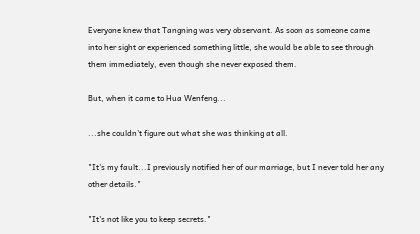Everyone knew that Tangning was very observant. As soon as someone came into her sight or experienced something little, she would be able to see through them immediately, even though she never exposed them.

But, when it came to Hua Wenfeng...

...she couldn't figure out what she was thinking at all.

"It's my fault...I previously notified her of our marriage, but I never told her any other details."

"It's not like you to keep secrets."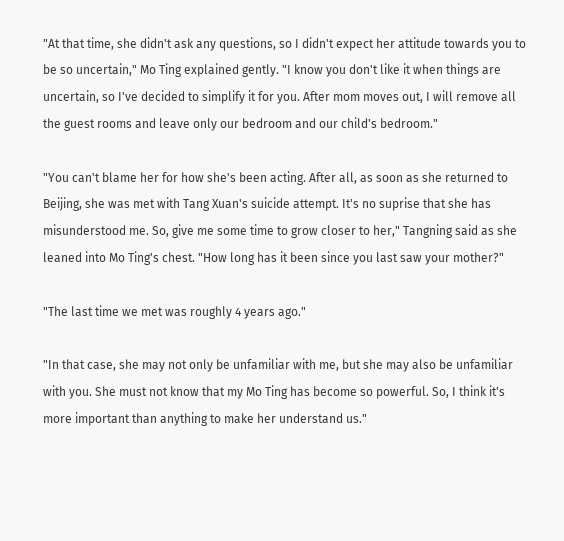"At that time, she didn't ask any questions, so I didn't expect her attitude towards you to be so uncertain," Mo Ting explained gently. "I know you don't like it when things are uncertain, so I've decided to simplify it for you. After mom moves out, I will remove all the guest rooms and leave only our bedroom and our child's bedroom."

"You can't blame her for how she's been acting. After all, as soon as she returned to Beijing, she was met with Tang Xuan's suicide attempt. It's no suprise that she has misunderstood me. So, give me some time to grow closer to her," Tangning said as she leaned into Mo Ting's chest. "How long has it been since you last saw your mother?"

"The last time we met was roughly 4 years ago."

"In that case, she may not only be unfamiliar with me, but she may also be unfamiliar with you. She must not know that my Mo Ting has become so powerful. So, I think it's more important than anything to make her understand us."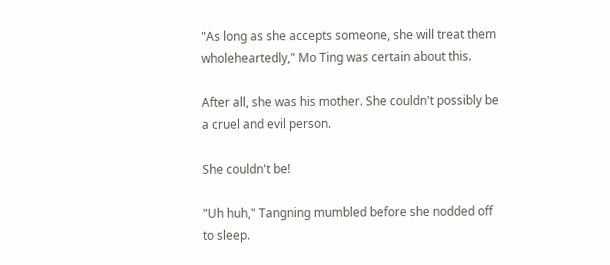"As long as she accepts someone, she will treat them wholeheartedly," Mo Ting was certain about this.

After all, she was his mother. She couldn't possibly be a cruel and evil person.

She couldn't be!

"Uh huh," Tangning mumbled before she nodded off to sleep.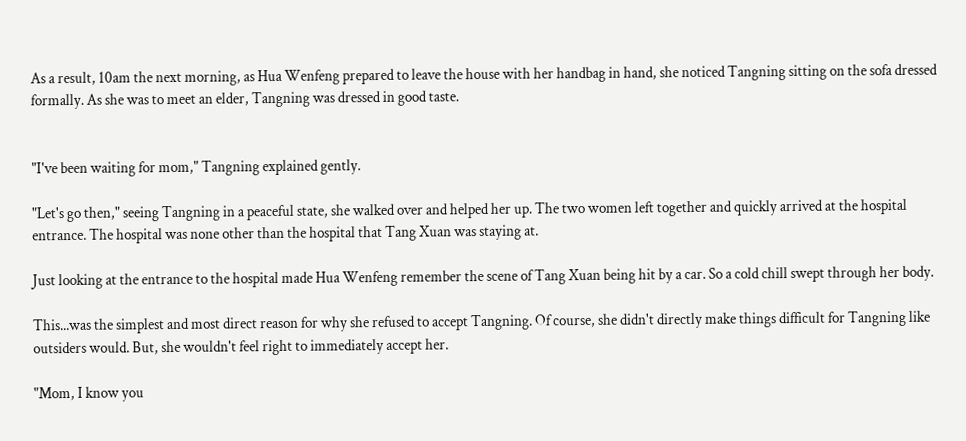As a result, 10am the next morning, as Hua Wenfeng prepared to leave the house with her handbag in hand, she noticed Tangning sitting on the sofa dressed formally. As she was to meet an elder, Tangning was dressed in good taste.


"I've been waiting for mom," Tangning explained gently.

"Let's go then," seeing Tangning in a peaceful state, she walked over and helped her up. The two women left together and quickly arrived at the hospital entrance. The hospital was none other than the hospital that Tang Xuan was staying at.

Just looking at the entrance to the hospital made Hua Wenfeng remember the scene of Tang Xuan being hit by a car. So a cold chill swept through her body.

This...was the simplest and most direct reason for why she refused to accept Tangning. Of course, she didn't directly make things difficult for Tangning like outsiders would. But, she wouldn't feel right to immediately accept her.

"Mom, I know you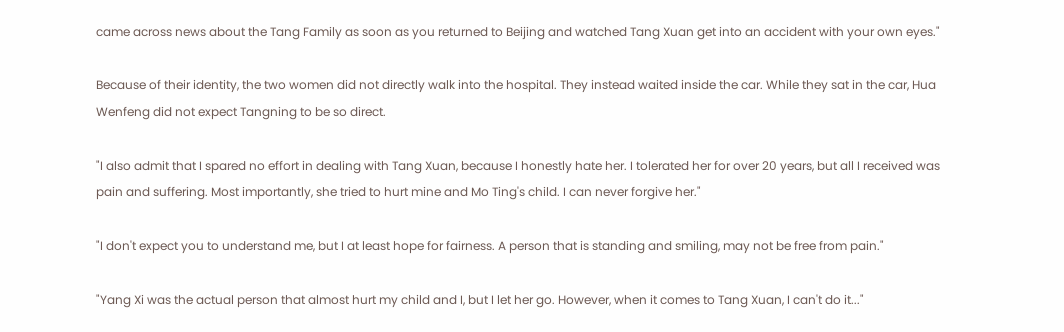came across news about the Tang Family as soon as you returned to Beijing and watched Tang Xuan get into an accident with your own eyes."

Because of their identity, the two women did not directly walk into the hospital. They instead waited inside the car. While they sat in the car, Hua Wenfeng did not expect Tangning to be so direct.

"I also admit that I spared no effort in dealing with Tang Xuan, because I honestly hate her. I tolerated her for over 20 years, but all I received was pain and suffering. Most importantly, she tried to hurt mine and Mo Ting's child. I can never forgive her."

"I don't expect you to understand me, but I at least hope for fairness. A person that is standing and smiling, may not be free from pain."

"Yang Xi was the actual person that almost hurt my child and I, but I let her go. However, when it comes to Tang Xuan, I can't do it..."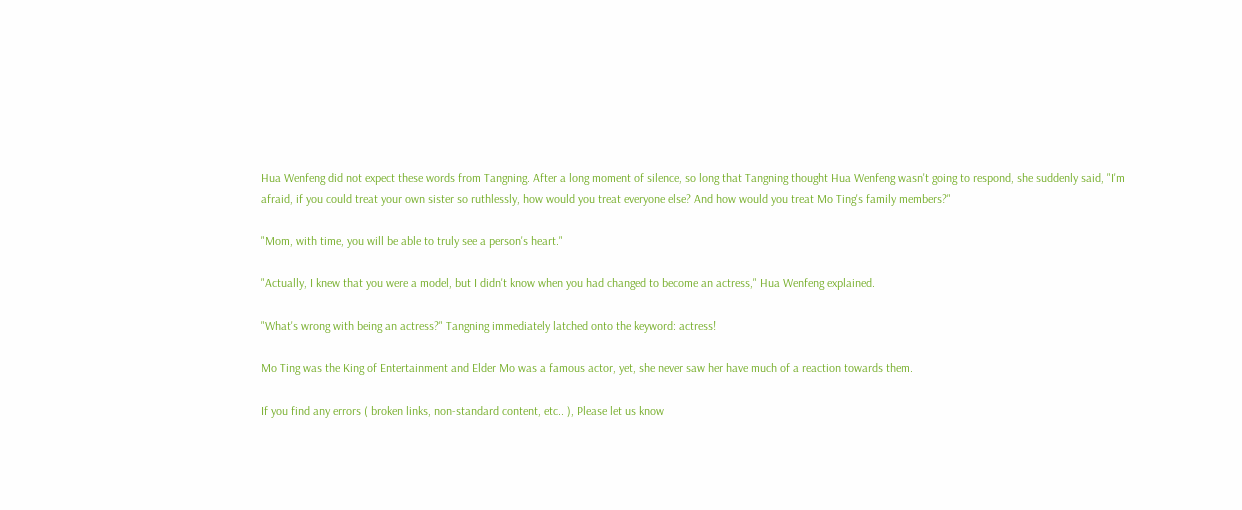Hua Wenfeng did not expect these words from Tangning. After a long moment of silence, so long that Tangning thought Hua Wenfeng wasn't going to respond, she suddenly said, "I'm afraid, if you could treat your own sister so ruthlessly, how would you treat everyone else? And how would you treat Mo Ting's family members?"

"Mom, with time, you will be able to truly see a person's heart."

"Actually, I knew that you were a model, but I didn't know when you had changed to become an actress," Hua Wenfeng explained.

"What's wrong with being an actress?" Tangning immediately latched onto the keyword: actress!

Mo Ting was the King of Entertainment and Elder Mo was a famous actor, yet, she never saw her have much of a reaction towards them.

If you find any errors ( broken links, non-standard content, etc.. ), Please let us know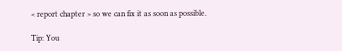< report chapter > so we can fix it as soon as possible.

Tip: You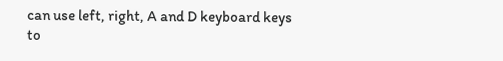can use left, right, A and D keyboard keys to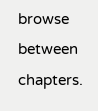browse between chapters.